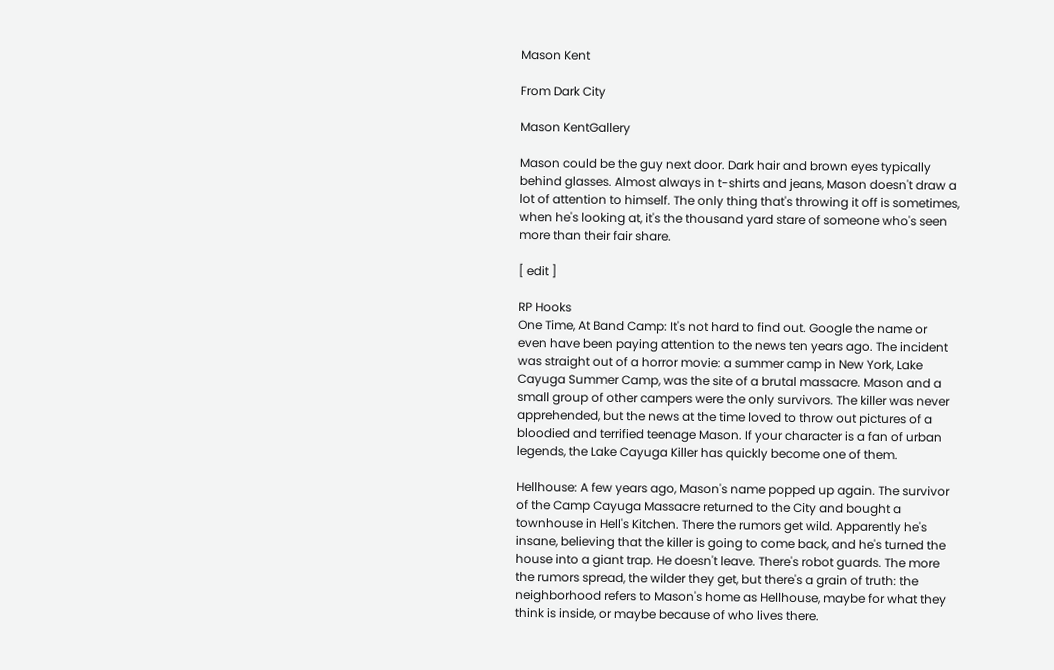Mason Kent

From Dark City

Mason KentGallery

Mason could be the guy next door. Dark hair and brown eyes typically behind glasses. Almost always in t-shirts and jeans, Mason doesn't draw a lot of attention to himself. The only thing that's throwing it off is sometimes, when he's looking at, it's the thousand yard stare of someone who's seen more than their fair share.

[ edit ]

RP Hooks
One Time, At Band Camp: It's not hard to find out. Google the name or even have been paying attention to the news ten years ago. The incident was straight out of a horror movie: a summer camp in New York, Lake Cayuga Summer Camp, was the site of a brutal massacre. Mason and a small group of other campers were the only survivors. The killer was never apprehended, but the news at the time loved to throw out pictures of a bloodied and terrified teenage Mason. If your character is a fan of urban legends, the Lake Cayuga Killer has quickly become one of them.

Hellhouse: A few years ago, Mason's name popped up again. The survivor of the Camp Cayuga Massacre returned to the City and bought a townhouse in Hell's Kitchen. There the rumors get wild. Apparently he's insane, believing that the killer is going to come back, and he's turned the house into a giant trap. He doesn't leave. There's robot guards. The more the rumors spread, the wilder they get, but there's a grain of truth: the neighborhood refers to Mason's home as Hellhouse, maybe for what they think is inside, or maybe because of who lives there.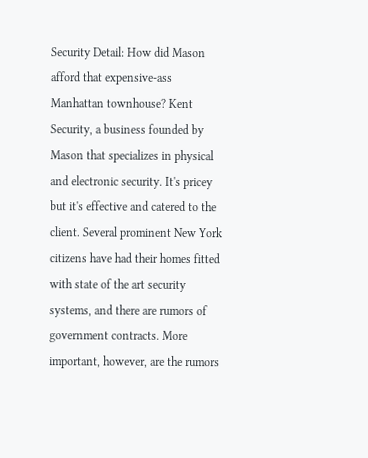Security Detail: How did Mason afford that expensive-ass Manhattan townhouse? Kent Security, a business founded by Mason that specializes in physical and electronic security. It's pricey but it's effective and catered to the client. Several prominent New York citizens have had their homes fitted with state of the art security systems, and there are rumors of government contracts. More important, however, are the rumors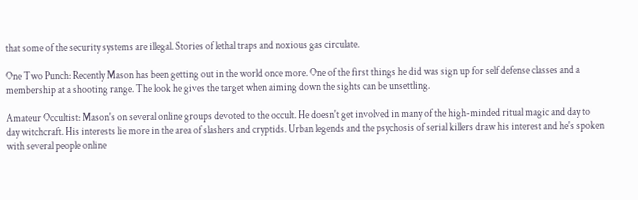that some of the security systems are illegal. Stories of lethal traps and noxious gas circulate.

One Two Punch: Recently Mason has been getting out in the world once more. One of the first things he did was sign up for self defense classes and a membership at a shooting range. The look he gives the target when aiming down the sights can be unsettling.

Amateur Occultist: Mason's on several online groups devoted to the occult. He doesn't get involved in many of the high-minded ritual magic and day to day witchcraft. His interests lie more in the area of slashers and cryptids. Urban legends and the psychosis of serial killers draw his interest and he's spoken with several people online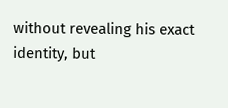without revealing his exact identity, but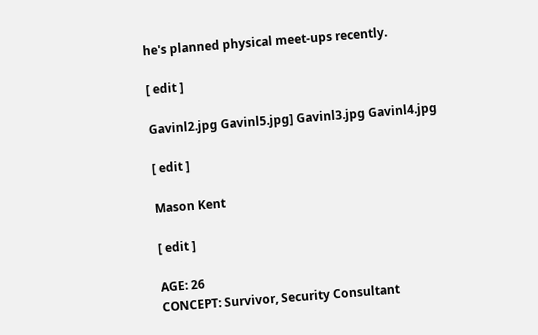he's planned physical meet-ups recently.

[ edit ]

Gavinl2.jpg Gavinl5.jpg] Gavinl3.jpg Gavinl4.jpg

[ edit ]

Mason Kent

[ edit ]

AGE: 26
CONCEPT: Survivor, Security Consultant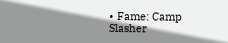• Fame: Camp Slasher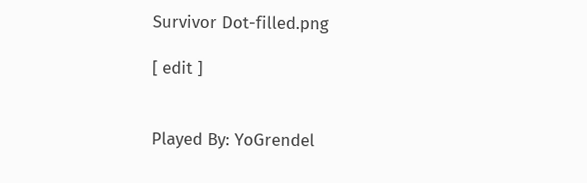Survivor Dot-filled.png

[ edit ]


Played By: YoGrendel